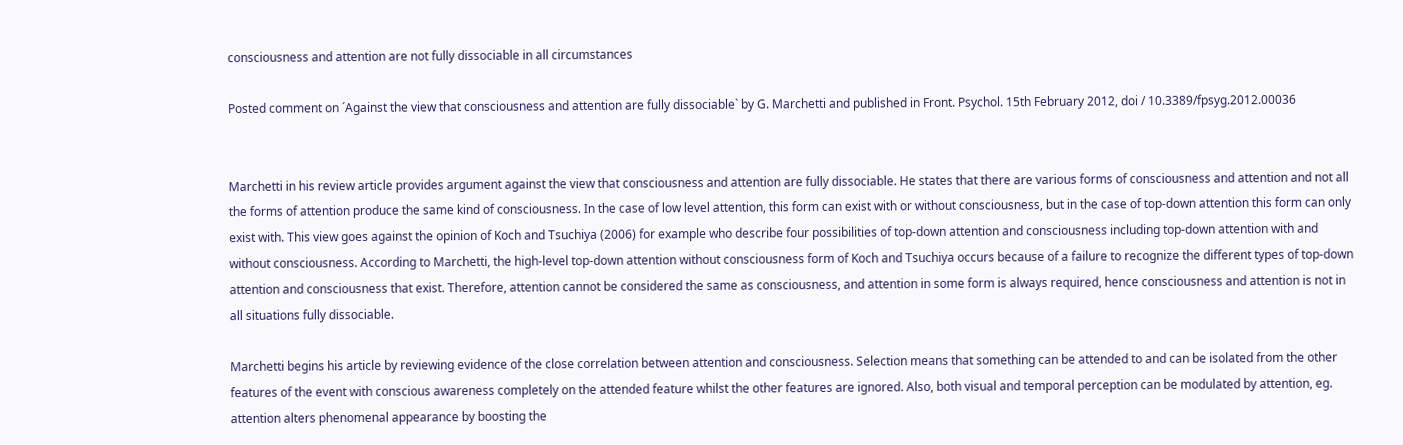consciousness and attention are not fully dissociable in all circumstances

Posted comment on ´Against the view that consciousness and attention are fully dissociable` by G. Marchetti and published in Front. Psychol. 15th February 2012, doi / 10.3389/fpsyg.2012.00036


Marchetti in his review article provides argument against the view that consciousness and attention are fully dissociable. He states that there are various forms of consciousness and attention and not all the forms of attention produce the same kind of consciousness. In the case of low level attention, this form can exist with or without consciousness, but in the case of top-down attention this form can only exist with. This view goes against the opinion of Koch and Tsuchiya (2006) for example who describe four possibilities of top-down attention and consciousness including top-down attention with and without consciousness. According to Marchetti, the high-level top-down attention without consciousness form of Koch and Tsuchiya occurs because of a failure to recognize the different types of top-down attention and consciousness that exist. Therefore, attention cannot be considered the same as consciousness, and attention in some form is always required, hence consciousness and attention is not in all situations fully dissociable.

Marchetti begins his article by reviewing evidence of the close correlation between attention and consciousness. Selection means that something can be attended to and can be isolated from the other features of the event with conscious awareness completely on the attended feature whilst the other features are ignored. Also, both visual and temporal perception can be modulated by attention, eg. attention alters phenomenal appearance by boosting the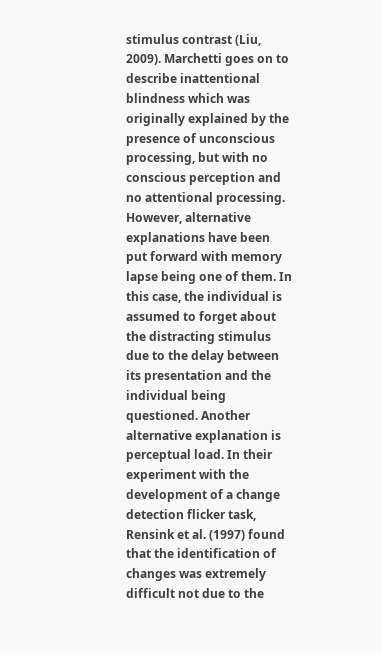stimulus contrast (Liu, 2009). Marchetti goes on to describe inattentional blindness which was originally explained by the presence of unconscious processing, but with no conscious perception and no attentional processing. However, alternative explanations have been put forward with memory lapse being one of them. In this case, the individual is assumed to forget about the distracting stimulus due to the delay between its presentation and the individual being questioned. Another alternative explanation is perceptual load. In their experiment with the development of a change detection flicker task, Rensink et al. (1997) found  that the identification of changes was extremely difficult not due to the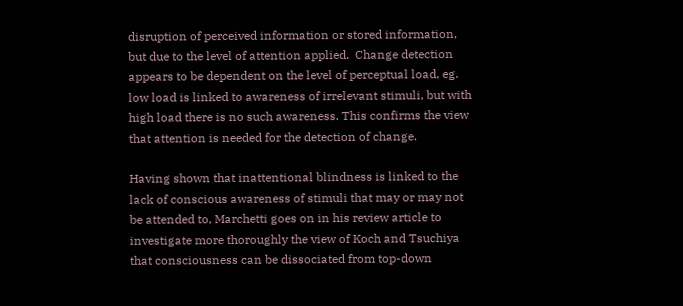disruption of perceived information or stored information, but due to the level of attention applied.  Change detection appears to be dependent on the level of perceptual load, eg. low load is linked to awareness of irrelevant stimuli, but with high load there is no such awareness. This confirms the view that attention is needed for the detection of change.

Having shown that inattentional blindness is linked to the lack of conscious awareness of stimuli that may or may not be attended to, Marchetti goes on in his review article to investigate more thoroughly the view of Koch and Tsuchiya that consciousness can be dissociated from top-down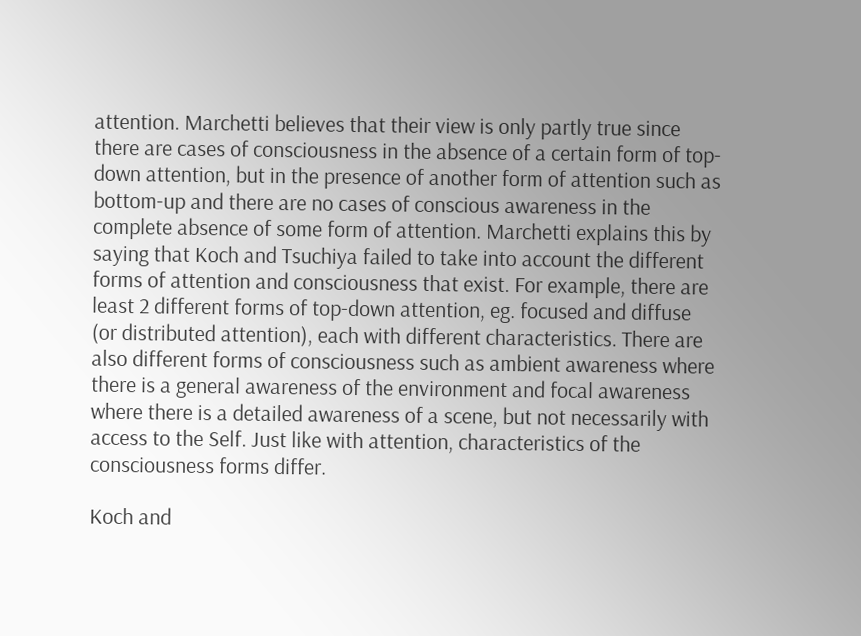attention. Marchetti believes that their view is only partly true since there are cases of consciousness in the absence of a certain form of top-down attention, but in the presence of another form of attention such as bottom-up and there are no cases of conscious awareness in the complete absence of some form of attention. Marchetti explains this by saying that Koch and Tsuchiya failed to take into account the different forms of attention and consciousness that exist. For example, there are least 2 different forms of top-down attention, eg. focused and diffuse (or distributed attention), each with different characteristics. There are also different forms of consciousness such as ambient awareness where there is a general awareness of the environment and focal awareness where there is a detailed awareness of a scene, but not necessarily with access to the Self. Just like with attention, characteristics of the consciousness forms differ.

Koch and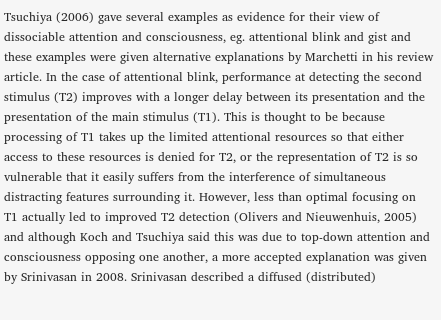Tsuchiya (2006) gave several examples as evidence for their view of dissociable attention and consciousness, eg. attentional blink and gist and these examples were given alternative explanations by Marchetti in his review article. In the case of attentional blink, performance at detecting the second stimulus (T2) improves with a longer delay between its presentation and the presentation of the main stimulus (T1). This is thought to be because processing of T1 takes up the limited attentional resources so that either access to these resources is denied for T2, or the representation of T2 is so vulnerable that it easily suffers from the interference of simultaneous distracting features surrounding it. However, less than optimal focusing on T1 actually led to improved T2 detection (Olivers and Nieuwenhuis, 2005) and although Koch and Tsuchiya said this was due to top-down attention and consciousness opposing one another, a more accepted explanation was given by Srinivasan in 2008. Srinivasan described a diffused (distributed)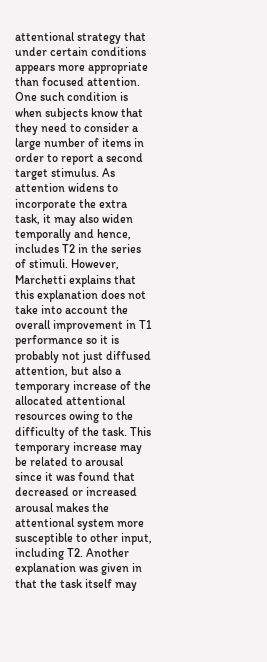attentional strategy that under certain conditions appears more appropriate than focused attention. One such condition is when subjects know that they need to consider a large number of items in order to report a second target stimulus. As attention widens to incorporate the extra task, it may also widen temporally and hence, includes T2 in the series of stimuli. However, Marchetti explains that this explanation does not take into account the overall improvement in T1 performance so it is probably not just diffused attention, but also a temporary increase of the allocated attentional resources owing to the difficulty of the task. This temporary increase may be related to arousal since it was found that decreased or increased arousal makes the attentional system more susceptible to other input, including T2. Another explanation was given in that the task itself may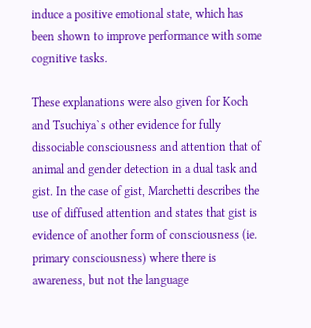induce a positive emotional state, which has been shown to improve performance with some cognitive tasks.

These explanations were also given for Koch and Tsuchiya`s other evidence for fully dissociable consciousness and attention that of animal and gender detection in a dual task and gist. In the case of gist, Marchetti describes the use of diffused attention and states that gist is evidence of another form of consciousness (ie. primary consciousness) where there is awareness, but not the language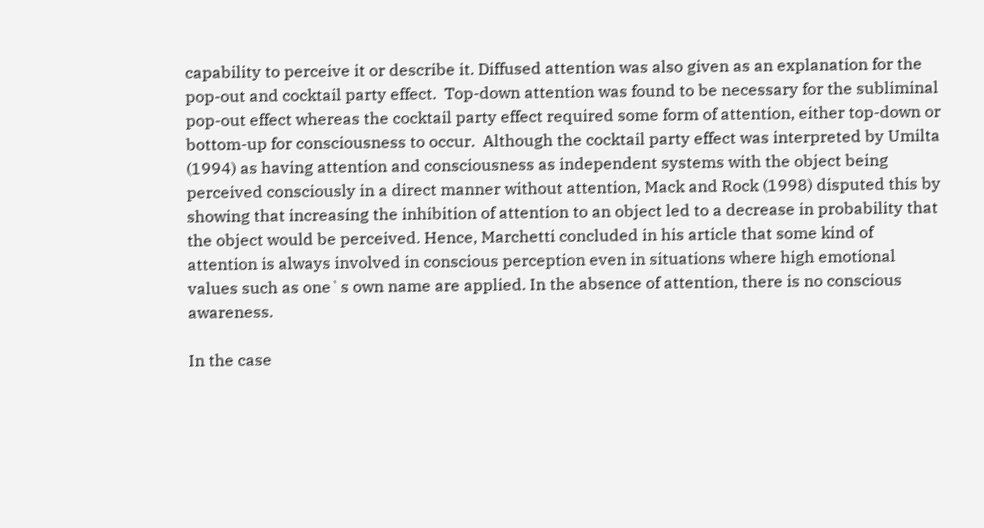capability to perceive it or describe it. Diffused attention was also given as an explanation for the pop-out and cocktail party effect.  Top-down attention was found to be necessary for the subliminal pop-out effect whereas the cocktail party effect required some form of attention, either top-down or bottom-up for consciousness to occur.  Although the cocktail party effect was interpreted by Umilta (1994) as having attention and consciousness as independent systems with the object being perceived consciously in a direct manner without attention, Mack and Rock (1998) disputed this by showing that increasing the inhibition of attention to an object led to a decrease in probability that the object would be perceived. Hence, Marchetti concluded in his article that some kind of attention is always involved in conscious perception even in situations where high emotional values such as one`s own name are applied. In the absence of attention, there is no conscious awareness.

In the case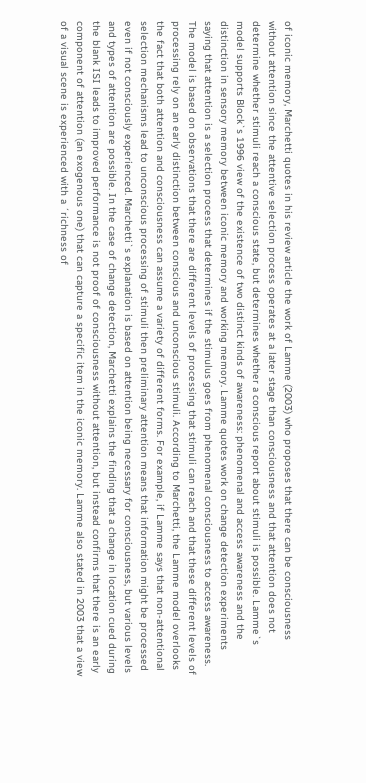of iconic memory, Marchetti quotes in his review article the work of Lamme (2003) who proposes that there can be consciousness without attention since the attentive selection process operates at a later stage than consciousness and that attention does not determine whether stimuli reach a conscious state, but determines whether a conscious report about stimuli is possible. Lamme`s model supports Block`s 1996 view of the existence of two distinct kinds of awareness: phenomenal and access awareness and the distinction in sensory memory between iconic memory and working memory. Lamme quotes work on change detection experiments saying that attention is a selection process that determines if the stimulus goes from phenomenal consciousness to access awareness. The model is based on observations that there are different levels of processing that stimuli can reach and that these different levels of processing rely on an early distinction between conscious and unconscious stimuli. According to Marchetti, the Lamme model overlooks the fact that both attention and consciousness can assume a variety of different forms. For example, if Lamme says that non-attentional selection mechanisms lead to unconscious processing of stimuli then preliminary attention means that information might be processed even if not consciously experienced. Marchetti`s explanation is based on attention being necessary for consciousness, but various levels and types of attention are possible. In the case of change detection, Marchetti explains the finding that a change in location cued during the blank ISI leads to improved performance is not proof of consciousness without attention, but instead confirms that there is an early component of attention (an exogenous one) that can capture a specific item in the iconic memory. Lamme also stated in 2003 that a view of a visual scene is experienced with a ´richness of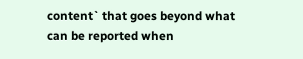content` that goes beyond what can be reported when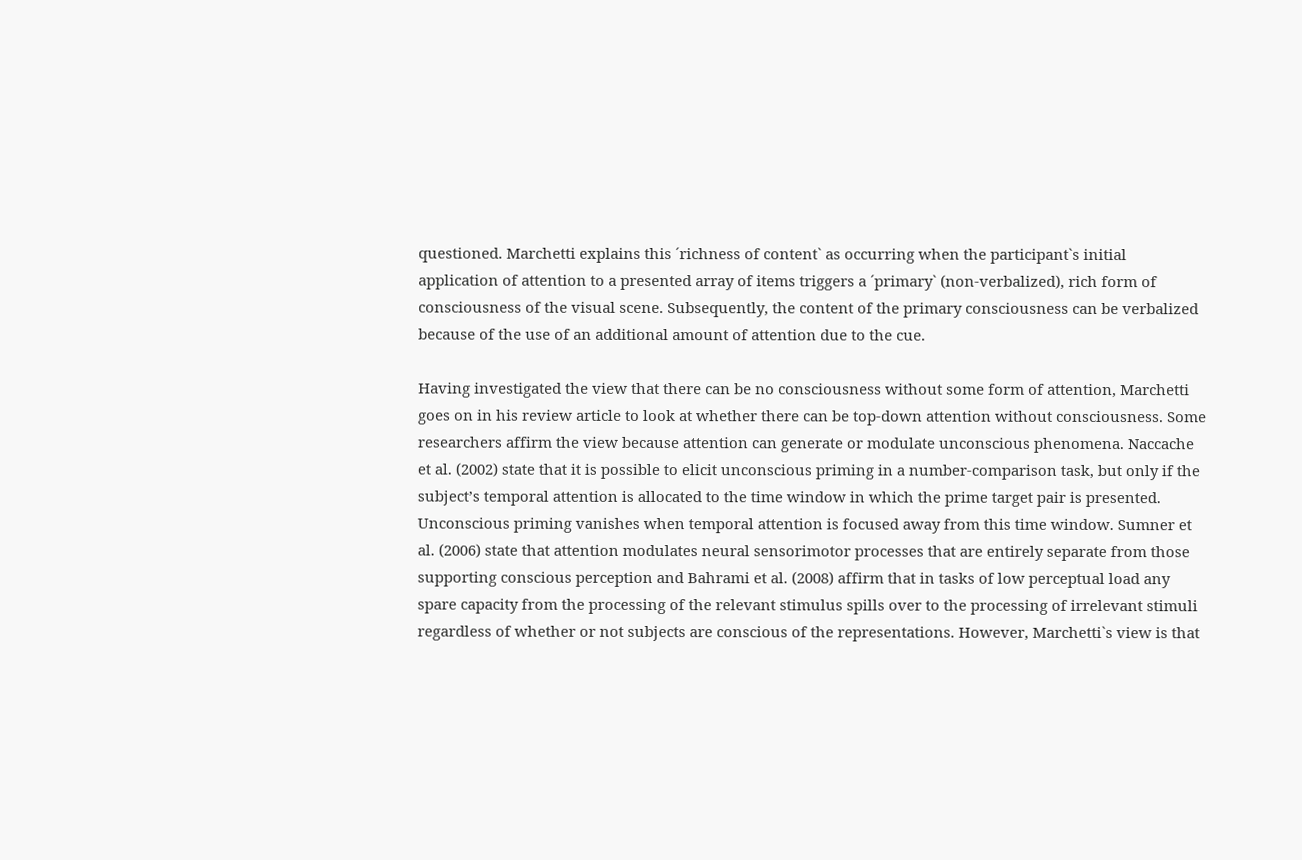questioned. Marchetti explains this ´richness of content` as occurring when the participant`s initial application of attention to a presented array of items triggers a ´primary` (non-verbalized), rich form of consciousness of the visual scene. Subsequently, the content of the primary consciousness can be verbalized because of the use of an additional amount of attention due to the cue.

Having investigated the view that there can be no consciousness without some form of attention, Marchetti goes on in his review article to look at whether there can be top-down attention without consciousness. Some researchers affirm the view because attention can generate or modulate unconscious phenomena. Naccache et al. (2002) state that it is possible to elicit unconscious priming in a number-comparison task, but only if the subject’s temporal attention is allocated to the time window in which the prime target pair is presented. Unconscious priming vanishes when temporal attention is focused away from this time window. Sumner et al. (2006) state that attention modulates neural sensorimotor processes that are entirely separate from those supporting conscious perception and Bahrami et al. (2008) affirm that in tasks of low perceptual load any spare capacity from the processing of the relevant stimulus spills over to the processing of irrelevant stimuli regardless of whether or not subjects are conscious of the representations. However, Marchetti`s view is that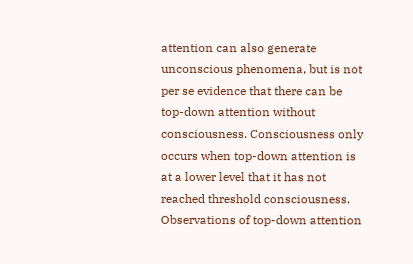attention can also generate unconscious phenomena, but is not per se evidence that there can be top-down attention without consciousness. Consciousness only occurs when top-down attention is at a lower level that it has not reached threshold consciousness. Observations of top-down attention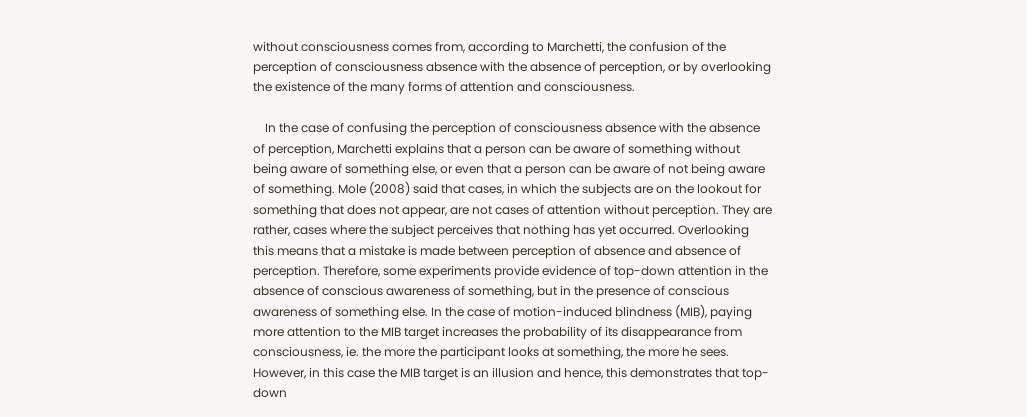without consciousness comes from, according to Marchetti, the confusion of the perception of consciousness absence with the absence of perception, or by overlooking the existence of the many forms of attention and consciousness.

    In the case of confusing the perception of consciousness absence with the absence of perception, Marchetti explains that a person can be aware of something without being aware of something else, or even that a person can be aware of not being aware of something. Mole (2008) said that cases, in which the subjects are on the lookout for something that does not appear, are not cases of attention without perception. They are rather, cases where the subject perceives that nothing has yet occurred. Overlooking this means that a mistake is made between perception of absence and absence of perception. Therefore, some experiments provide evidence of top-down attention in the absence of conscious awareness of something, but in the presence of conscious awareness of something else. In the case of motion-induced blindness (MIB), paying more attention to the MIB target increases the probability of its disappearance from consciousness, ie. the more the participant looks at something, the more he sees. However, in this case the MIB target is an illusion and hence, this demonstrates that top-down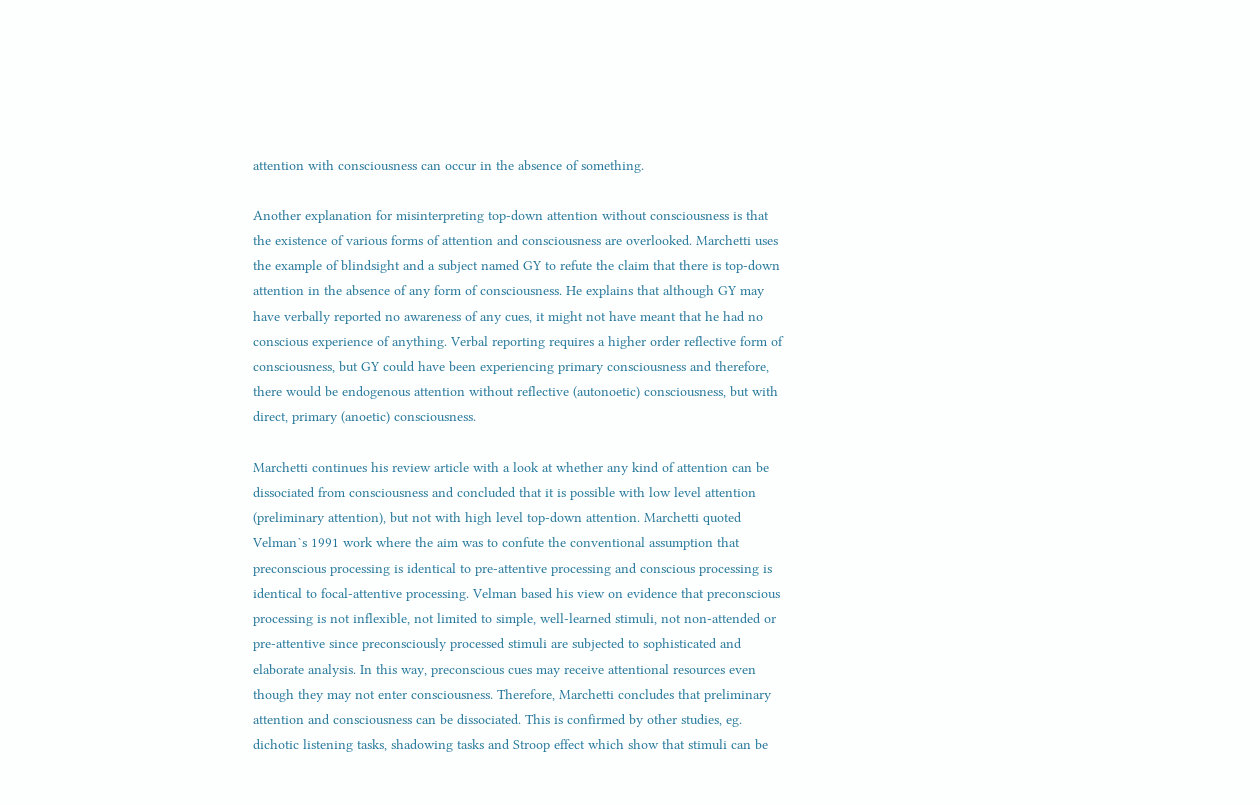attention with consciousness can occur in the absence of something.

Another explanation for misinterpreting top-down attention without consciousness is that the existence of various forms of attention and consciousness are overlooked. Marchetti uses the example of blindsight and a subject named GY to refute the claim that there is top-down attention in the absence of any form of consciousness. He explains that although GY may have verbally reported no awareness of any cues, it might not have meant that he had no conscious experience of anything. Verbal reporting requires a higher order reflective form of consciousness, but GY could have been experiencing primary consciousness and therefore, there would be endogenous attention without reflective (autonoetic) consciousness, but with direct, primary (anoetic) consciousness.

Marchetti continues his review article with a look at whether any kind of attention can be dissociated from consciousness and concluded that it is possible with low level attention (preliminary attention), but not with high level top-down attention. Marchetti quoted Velman`s 1991 work where the aim was to confute the conventional assumption that preconscious processing is identical to pre-attentive processing and conscious processing is identical to focal-attentive processing. Velman based his view on evidence that preconscious processing is not inflexible, not limited to simple, well-learned stimuli, not non-attended or pre-attentive since preconsciously processed stimuli are subjected to sophisticated and elaborate analysis. In this way, preconscious cues may receive attentional resources even though they may not enter consciousness. Therefore, Marchetti concludes that preliminary attention and consciousness can be dissociated. This is confirmed by other studies, eg. dichotic listening tasks, shadowing tasks and Stroop effect which show that stimuli can be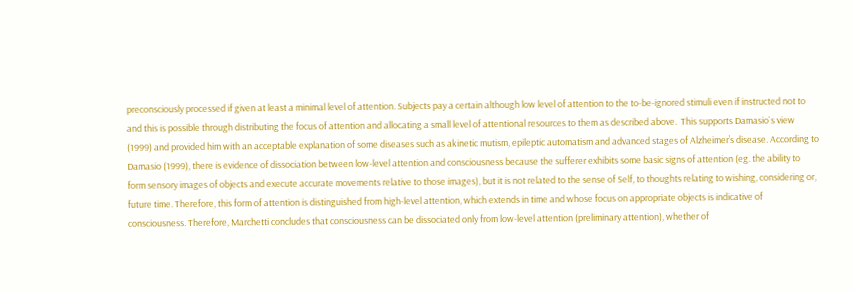preconsciously processed if given at least a minimal level of attention. Subjects pay a certain although low level of attention to the to-be-ignored stimuli even if instructed not to and this is possible through distributing the focus of attention and allocating a small level of attentional resources to them as described above.  This supports Damasio`s view (1999) and provided him with an acceptable explanation of some diseases such as akinetic mutism, epileptic automatism and advanced stages of Alzheimer’s disease. According to Damasio (1999), there is evidence of dissociation between low-level attention and consciousness because the sufferer exhibits some basic signs of attention (eg. the ability to form sensory images of objects and execute accurate movements relative to those images), but it is not related to the sense of Self, to thoughts relating to wishing, considering or, future time. Therefore, this form of attention is distinguished from high-level attention, which extends in time and whose focus on appropriate objects is indicative of consciousness. Therefore, Marchetti concludes that consciousness can be dissociated only from low-level attention (preliminary attention), whether of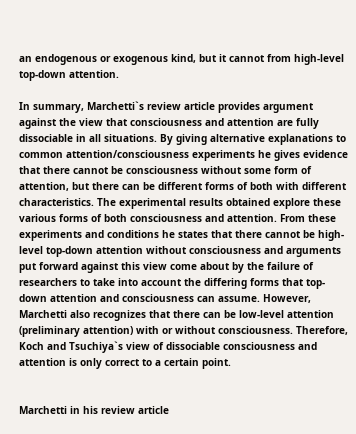an endogenous or exogenous kind, but it cannot from high-level top-down attention.

In summary, Marchetti`s review article provides argument against the view that consciousness and attention are fully dissociable in all situations. By giving alternative explanations to common attention/consciousness experiments he gives evidence that there cannot be consciousness without some form of attention, but there can be different forms of both with different characteristics. The experimental results obtained explore these various forms of both consciousness and attention. From these experiments and conditions he states that there cannot be high-level top-down attention without consciousness and arguments put forward against this view come about by the failure of researchers to take into account the differing forms that top-down attention and consciousness can assume. However, Marchetti also recognizes that there can be low-level attention (preliminary attention) with or without consciousness. Therefore, Koch and Tsuchiya`s view of dissociable consciousness and attention is only correct to a certain point.


Marchetti in his review article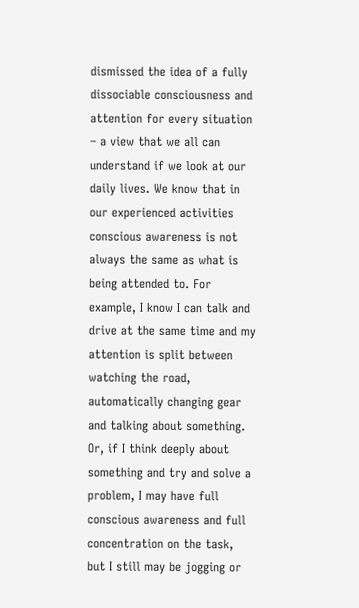dismissed the idea of a fully dissociable consciousness and attention for every situation – a view that we all can understand if we look at our daily lives. We know that in our experienced activities conscious awareness is not always the same as what is being attended to. For example, I know I can talk and drive at the same time and my attention is split between watching the road, automatically changing gear and talking about something. Or, if I think deeply about something and try and solve a problem, I may have full conscious awareness and full concentration on the task, but I still may be jogging or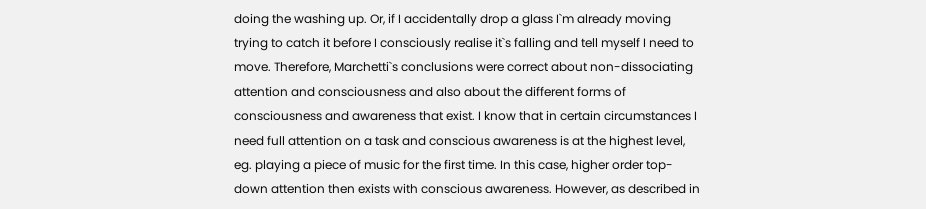doing the washing up. Or, if I accidentally drop a glass I`m already moving trying to catch it before I consciously realise it`s falling and tell myself I need to move. Therefore, Marchetti`s conclusions were correct about non-dissociating attention and consciousness and also about the different forms of consciousness and awareness that exist. I know that in certain circumstances I need full attention on a task and conscious awareness is at the highest level, eg. playing a piece of music for the first time. In this case, higher order top-down attention then exists with conscious awareness. However, as described in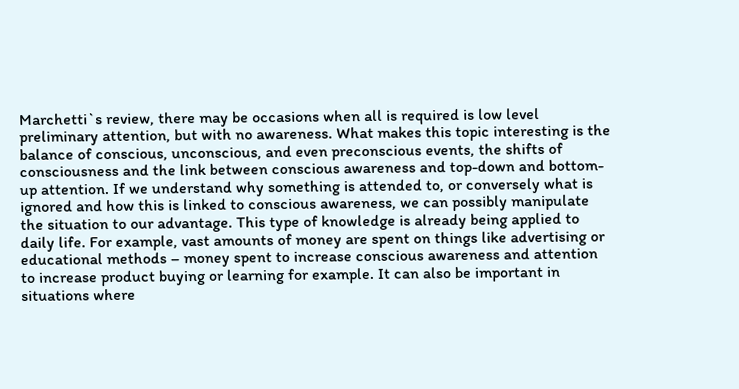Marchetti`s review, there may be occasions when all is required is low level preliminary attention, but with no awareness. What makes this topic interesting is the balance of conscious, unconscious, and even preconscious events, the shifts of consciousness and the link between conscious awareness and top-down and bottom-up attention. If we understand why something is attended to, or conversely what is ignored and how this is linked to conscious awareness, we can possibly manipulate the situation to our advantage. This type of knowledge is already being applied to daily life. For example, vast amounts of money are spent on things like advertising or educational methods – money spent to increase conscious awareness and attention to increase product buying or learning for example. It can also be important in situations where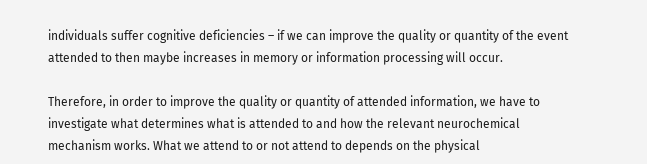individuals suffer cognitive deficiencies – if we can improve the quality or quantity of the event attended to then maybe increases in memory or information processing will occur.

Therefore, in order to improve the quality or quantity of attended information, we have to investigate what determines what is attended to and how the relevant neurochemical mechanism works. What we attend to or not attend to depends on the physical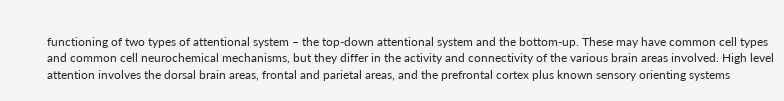functioning of two types of attentional system – the top-down attentional system and the bottom-up. These may have common cell types and common cell neurochemical mechanisms, but they differ in the activity and connectivity of the various brain areas involved. High level attention involves the dorsal brain areas, frontal and parietal areas, and the prefrontal cortex plus known sensory orienting systems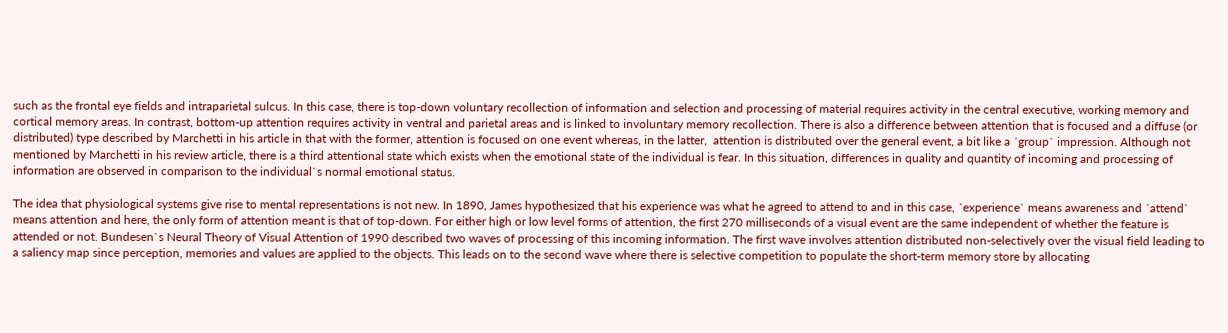such as the frontal eye fields and intraparietal sulcus. In this case, there is top-down voluntary recollection of information and selection and processing of material requires activity in the central executive, working memory and cortical memory areas. In contrast, bottom-up attention requires activity in ventral and parietal areas and is linked to involuntary memory recollection. There is also a difference between attention that is focused and a diffuse (or distributed) type described by Marchetti in his article in that with the former, attention is focused on one event whereas, in the latter,  attention is distributed over the general event, a bit like a ´group` impression. Although not mentioned by Marchetti in his review article, there is a third attentional state which exists when the emotional state of the individual is fear. In this situation, differences in quality and quantity of incoming and processing of information are observed in comparison to the individual`s normal emotional status.

The idea that physiological systems give rise to mental representations is not new. In 1890, James hypothesized that his experience was what he agreed to attend to and in this case, ´experience` means awareness and ´attend` means attention and here, the only form of attention meant is that of top-down. For either high or low level forms of attention, the first 270 milliseconds of a visual event are the same independent of whether the feature is attended or not. Bundesen`s Neural Theory of Visual Attention of 1990 described two waves of processing of this incoming information. The first wave involves attention distributed non-selectively over the visual field leading to a saliency map since perception, memories and values are applied to the objects. This leads on to the second wave where there is selective competition to populate the short-term memory store by allocating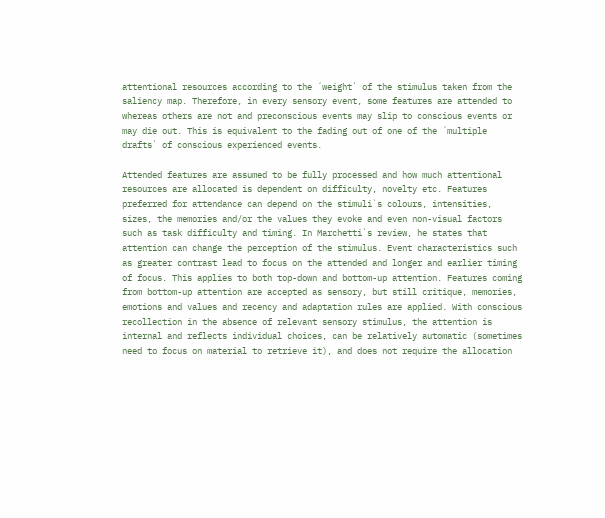attentional resources according to the ´weight` of the stimulus taken from the saliency map. Therefore, in every sensory event, some features are attended to whereas others are not and preconscious events may slip to conscious events or may die out. This is equivalent to the fading out of one of the ´multiple drafts` of conscious experienced events.

Attended features are assumed to be fully processed and how much attentional resources are allocated is dependent on difficulty, novelty etc. Features preferred for attendance can depend on the stimuli`s colours, intensities, sizes, the memories and/or the values they evoke and even non-visual factors such as task difficulty and timing. In Marchetti`s review, he states that attention can change the perception of the stimulus. Event characteristics such as greater contrast lead to focus on the attended and longer and earlier timing of focus. This applies to both top-down and bottom-up attention. Features coming from bottom-up attention are accepted as sensory, but still critique, memories, emotions and values and recency and adaptation rules are applied. With conscious recollection in the absence of relevant sensory stimulus, the attention is internal and reflects individual choices, can be relatively automatic (sometimes need to focus on material to retrieve it), and does not require the allocation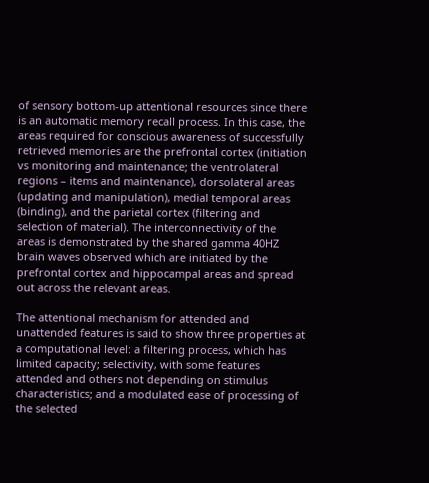of sensory bottom-up attentional resources since there is an automatic memory recall process. In this case, the areas required for conscious awareness of successfully retrieved memories are the prefrontal cortex (initiation vs monitoring and maintenance; the ventrolateral regions – items and maintenance), dorsolateral areas (updating and manipulation), medial temporal areas (binding), and the parietal cortex (filtering and selection of material). The interconnectivity of the areas is demonstrated by the shared gamma 40HZ brain waves observed which are initiated by the prefrontal cortex and hippocampal areas and spread out across the relevant areas.

The attentional mechanism for attended and unattended features is said to show three properties at a computational level: a filtering process, which has limited capacity; selectivity, with some features attended and others not depending on stimulus characteristics; and a modulated ease of processing of the selected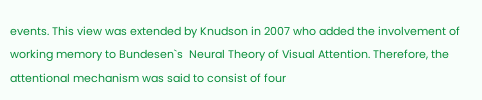events. This view was extended by Knudson in 2007 who added the involvement of working memory to Bundesen`s  Neural Theory of Visual Attention. Therefore, the attentional mechanism was said to consist of four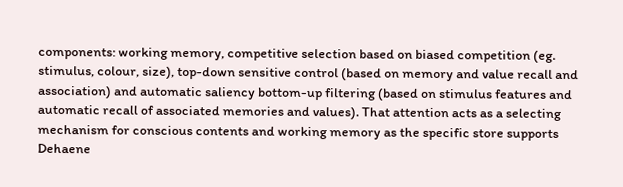components: working memory, competitive selection based on biased competition (eg. stimulus, colour, size), top-down sensitive control (based on memory and value recall and association) and automatic saliency bottom-up filtering (based on stimulus features and automatic recall of associated memories and values). That attention acts as a selecting mechanism for conscious contents and working memory as the specific store supports Dehaene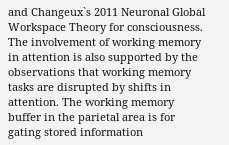and Changeux`s 2011 Neuronal Global Workspace Theory for consciousness. The involvement of working memory in attention is also supported by the observations that working memory tasks are disrupted by shifts in attention. The working memory buffer in the parietal area is for gating stored information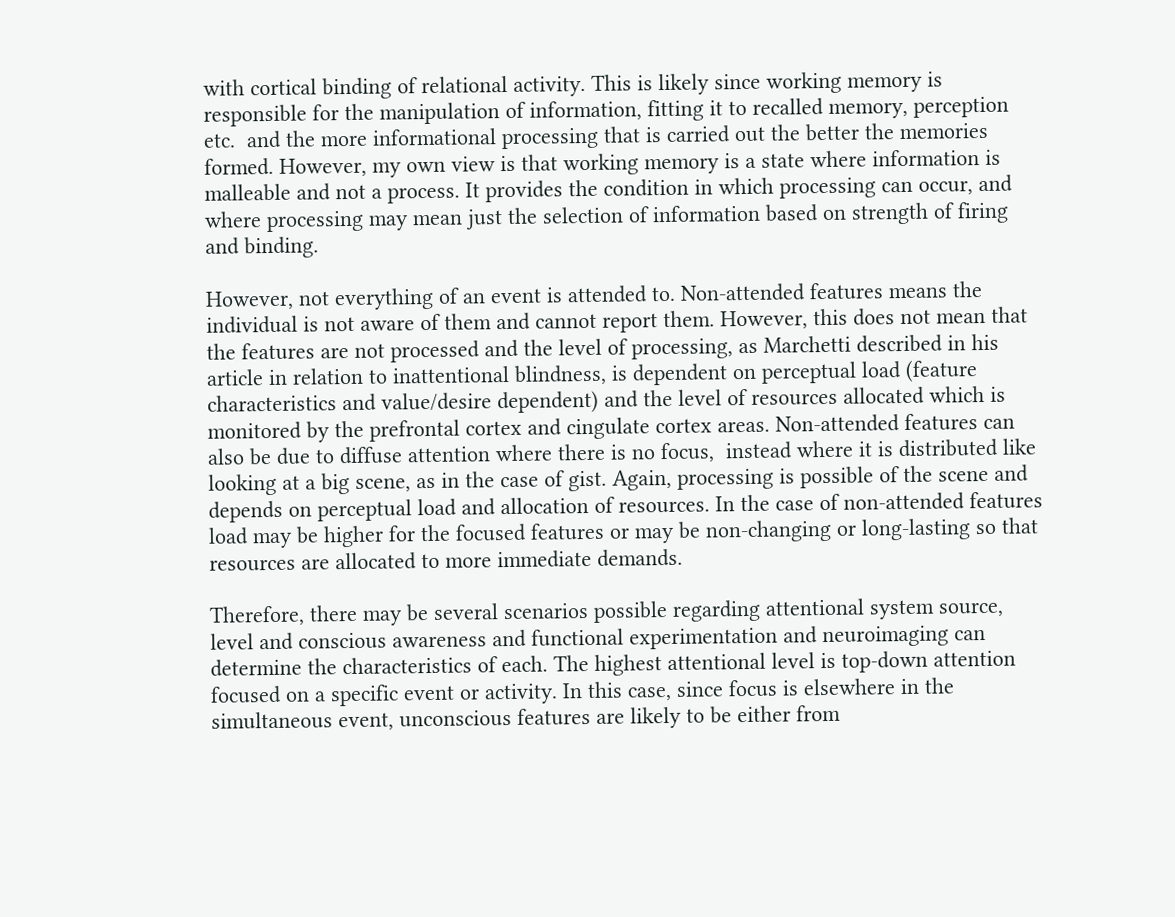with cortical binding of relational activity. This is likely since working memory is responsible for the manipulation of information, fitting it to recalled memory, perception etc.  and the more informational processing that is carried out the better the memories formed. However, my own view is that working memory is a state where information is malleable and not a process. It provides the condition in which processing can occur, and where processing may mean just the selection of information based on strength of firing and binding.

However, not everything of an event is attended to. Non-attended features means the individual is not aware of them and cannot report them. However, this does not mean that the features are not processed and the level of processing, as Marchetti described in his article in relation to inattentional blindness, is dependent on perceptual load (feature characteristics and value/desire dependent) and the level of resources allocated which is monitored by the prefrontal cortex and cingulate cortex areas. Non-attended features can also be due to diffuse attention where there is no focus,  instead where it is distributed like looking at a big scene, as in the case of gist. Again, processing is possible of the scene and depends on perceptual load and allocation of resources. In the case of non-attended features load may be higher for the focused features or may be non-changing or long-lasting so that resources are allocated to more immediate demands.

Therefore, there may be several scenarios possible regarding attentional system source, level and conscious awareness and functional experimentation and neuroimaging can determine the characteristics of each. The highest attentional level is top-down attention focused on a specific event or activity. In this case, since focus is elsewhere in the simultaneous event, unconscious features are likely to be either from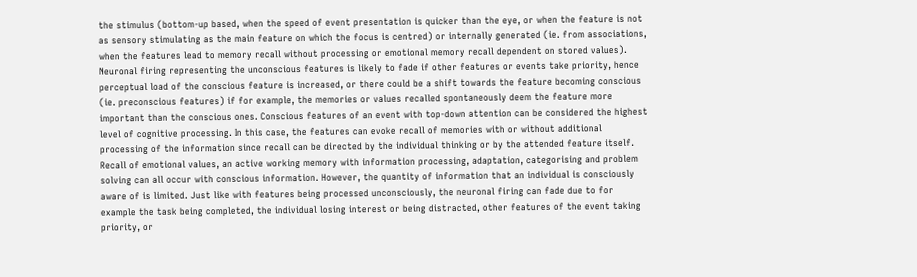the stimulus (bottom-up based, when the speed of event presentation is quicker than the eye, or when the feature is not as sensory stimulating as the main feature on which the focus is centred) or internally generated (ie. from associations, when the features lead to memory recall without processing or emotional memory recall dependent on stored values). Neuronal firing representing the unconscious features is likely to fade if other features or events take priority, hence perceptual load of the conscious feature is increased, or there could be a shift towards the feature becoming conscious (ie. preconscious features) if for example, the memories or values recalled spontaneously deem the feature more important than the conscious ones. Conscious features of an event with top-down attention can be considered the highest level of cognitive processing. In this case, the features can evoke recall of memories with or without additional processing of the information since recall can be directed by the individual thinking or by the attended feature itself. Recall of emotional values, an active working memory with information processing, adaptation, categorising and problem solving can all occur with conscious information. However, the quantity of information that an individual is consciously aware of is limited. Just like with features being processed unconsciously, the neuronal firing can fade due to for example the task being completed, the individual losing interest or being distracted, other features of the event taking priority, or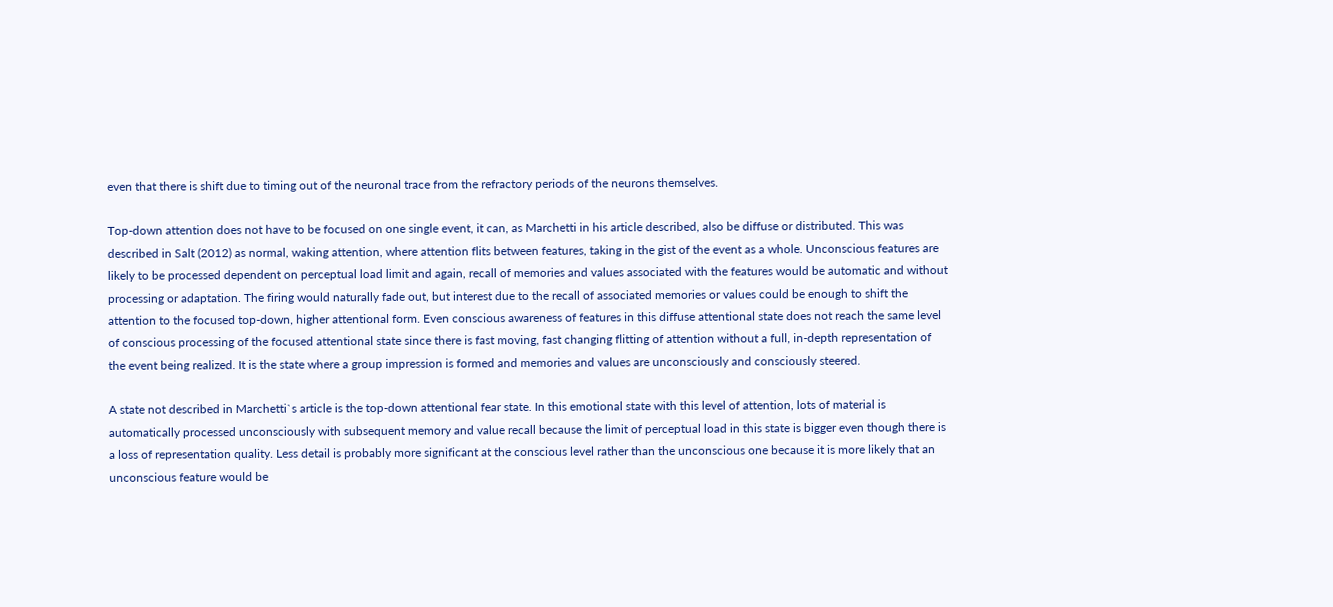even that there is shift due to timing out of the neuronal trace from the refractory periods of the neurons themselves.

Top-down attention does not have to be focused on one single event, it can, as Marchetti in his article described, also be diffuse or distributed. This was described in Salt (2012) as normal, waking attention, where attention flits between features, taking in the gist of the event as a whole. Unconscious features are likely to be processed dependent on perceptual load limit and again, recall of memories and values associated with the features would be automatic and without processing or adaptation. The firing would naturally fade out, but interest due to the recall of associated memories or values could be enough to shift the attention to the focused top-down, higher attentional form. Even conscious awareness of features in this diffuse attentional state does not reach the same level of conscious processing of the focused attentional state since there is fast moving, fast changing flitting of attention without a full, in-depth representation of the event being realized. It is the state where a group impression is formed and memories and values are unconsciously and consciously steered.

A state not described in Marchetti`s article is the top-down attentional fear state. In this emotional state with this level of attention, lots of material is automatically processed unconsciously with subsequent memory and value recall because the limit of perceptual load in this state is bigger even though there is a loss of representation quality. Less detail is probably more significant at the conscious level rather than the unconscious one because it is more likely that an unconscious feature would be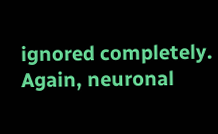ignored completely. Again, neuronal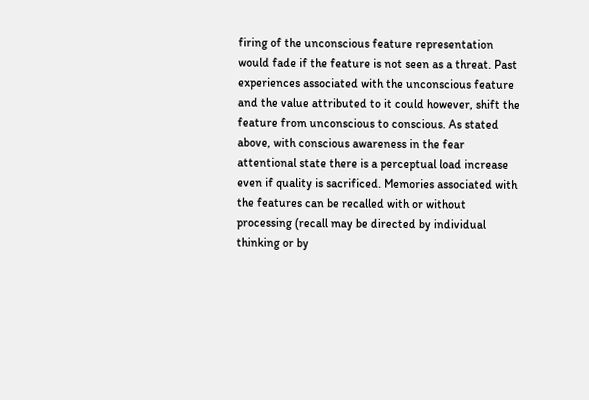firing of the unconscious feature representation would fade if the feature is not seen as a threat. Past experiences associated with the unconscious feature and the value attributed to it could however, shift the feature from unconscious to conscious. As stated above, with conscious awareness in the fear attentional state there is a perceptual load increase even if quality is sacrificed. Memories associated with the features can be recalled with or without  processing (recall may be directed by individual thinking or by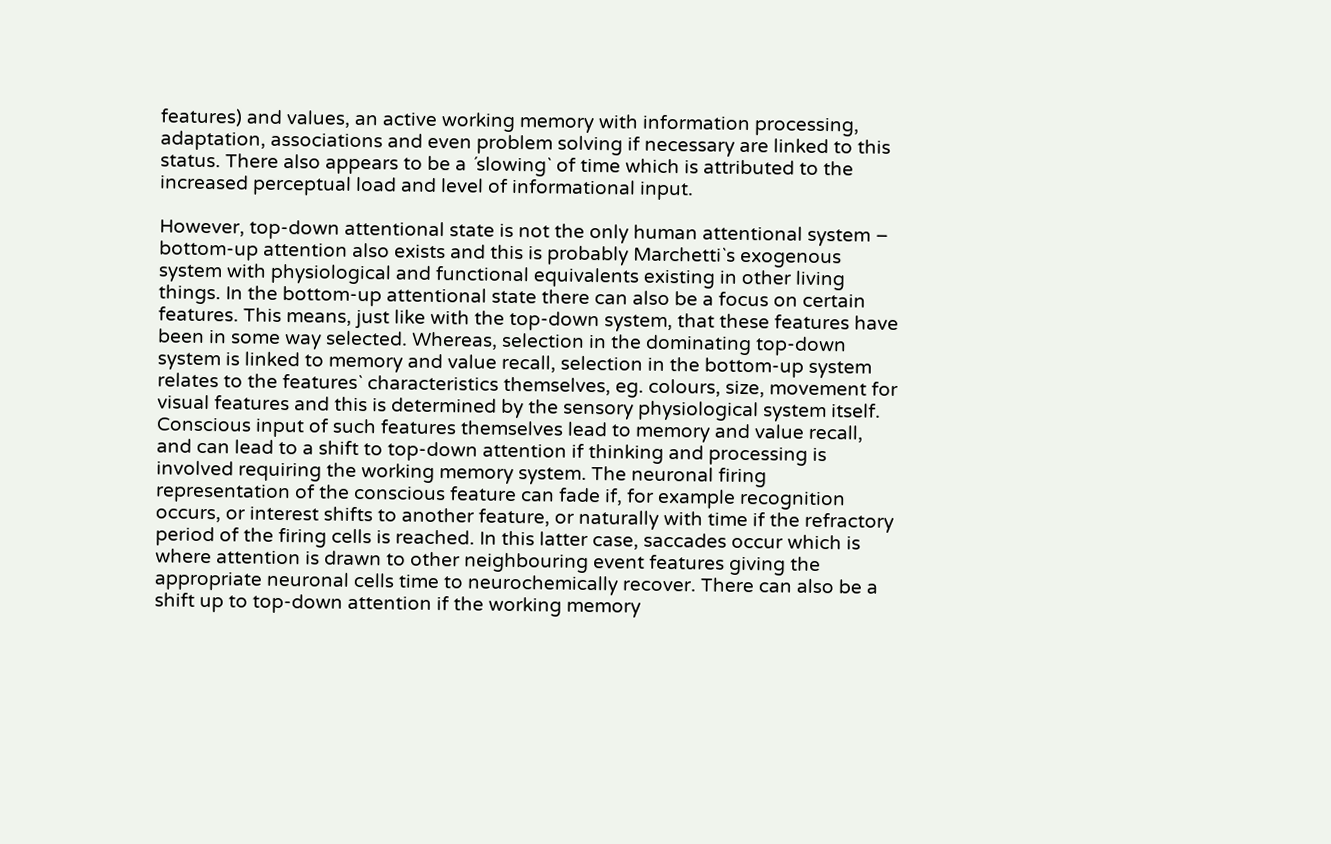features) and values, an active working memory with information processing, adaptation, associations and even problem solving if necessary are linked to this status. There also appears to be a ´slowing` of time which is attributed to the increased perceptual load and level of informational input.

However, top-down attentional state is not the only human attentional system – bottom-up attention also exists and this is probably Marchetti`s exogenous system with physiological and functional equivalents existing in other living things. In the bottom-up attentional state there can also be a focus on certain features. This means, just like with the top-down system, that these features have been in some way selected. Whereas, selection in the dominating top-down system is linked to memory and value recall, selection in the bottom-up system relates to the features` characteristics themselves, eg. colours, size, movement for visual features and this is determined by the sensory physiological system itself. Conscious input of such features themselves lead to memory and value recall, and can lead to a shift to top-down attention if thinking and processing is involved requiring the working memory system. The neuronal firing representation of the conscious feature can fade if, for example recognition occurs, or interest shifts to another feature, or naturally with time if the refractory period of the firing cells is reached. In this latter case, saccades occur which is where attention is drawn to other neighbouring event features giving the appropriate neuronal cells time to neurochemically recover. There can also be a shift up to top-down attention if the working memory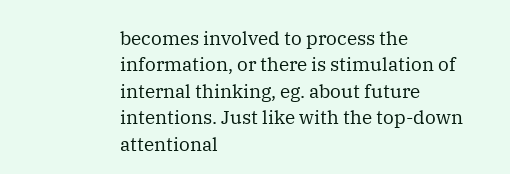becomes involved to process the information, or there is stimulation of internal thinking, eg. about future intentions. Just like with the top-down attentional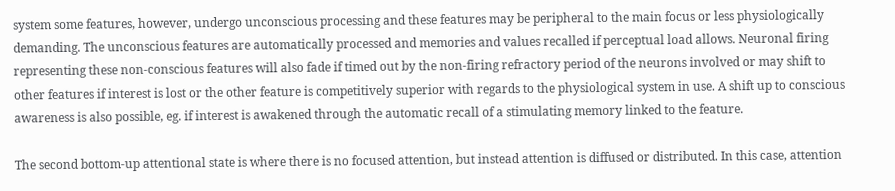system some features, however, undergo unconscious processing and these features may be peripheral to the main focus or less physiologically demanding. The unconscious features are automatically processed and memories and values recalled if perceptual load allows. Neuronal firing representing these non-conscious features will also fade if timed out by the non-firing refractory period of the neurons involved or may shift to other features if interest is lost or the other feature is competitively superior with regards to the physiological system in use. A shift up to conscious awareness is also possible, eg. if interest is awakened through the automatic recall of a stimulating memory linked to the feature.

The second bottom-up attentional state is where there is no focused attention, but instead attention is diffused or distributed. In this case, attention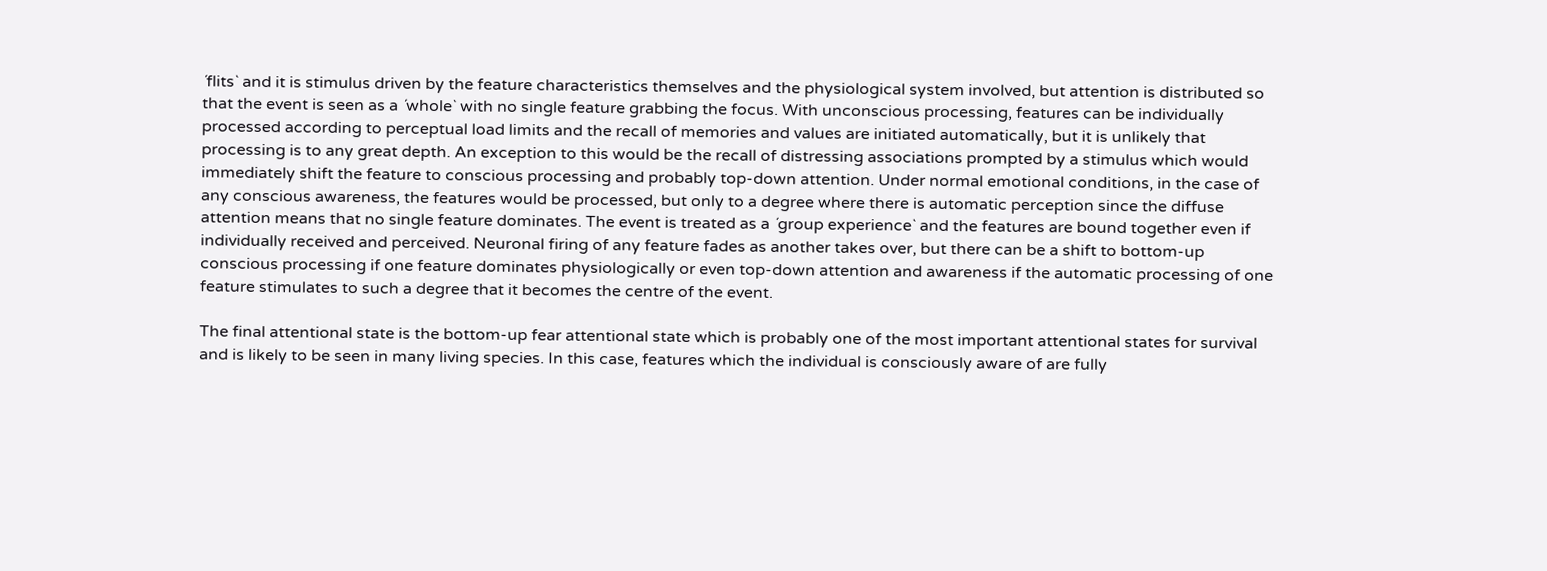´flits` and it is stimulus driven by the feature characteristics themselves and the physiological system involved, but attention is distributed so that the event is seen as a ´whole` with no single feature grabbing the focus. With unconscious processing, features can be individually processed according to perceptual load limits and the recall of memories and values are initiated automatically, but it is unlikely that processing is to any great depth. An exception to this would be the recall of distressing associations prompted by a stimulus which would immediately shift the feature to conscious processing and probably top-down attention. Under normal emotional conditions, in the case of any conscious awareness, the features would be processed, but only to a degree where there is automatic perception since the diffuse attention means that no single feature dominates. The event is treated as a ´group experience` and the features are bound together even if individually received and perceived. Neuronal firing of any feature fades as another takes over, but there can be a shift to bottom-up conscious processing if one feature dominates physiologically or even top-down attention and awareness if the automatic processing of one feature stimulates to such a degree that it becomes the centre of the event.

The final attentional state is the bottom-up fear attentional state which is probably one of the most important attentional states for survival and is likely to be seen in many living species. In this case, features which the individual is consciously aware of are fully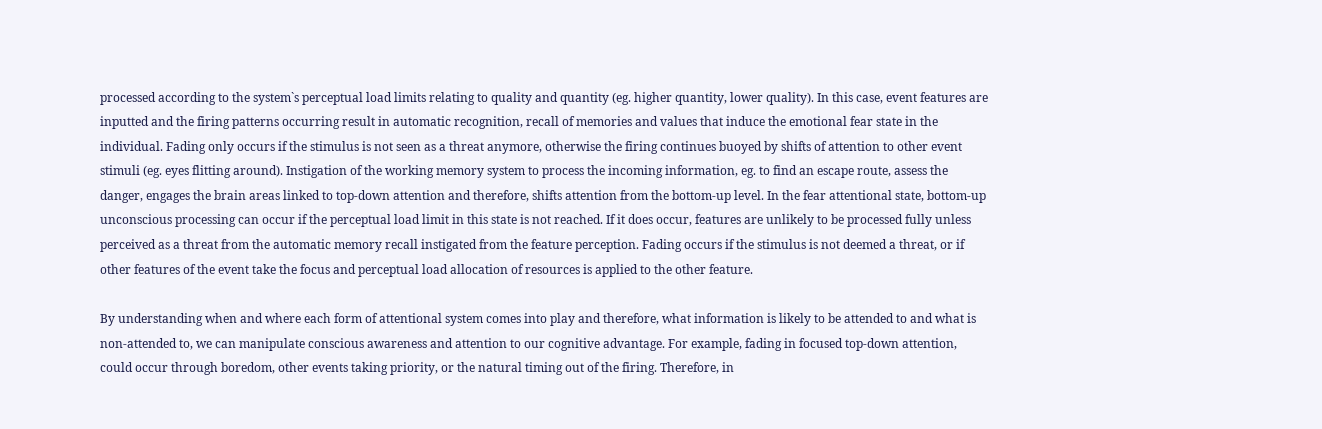processed according to the system`s perceptual load limits relating to quality and quantity (eg. higher quantity, lower quality). In this case, event features are inputted and the firing patterns occurring result in automatic recognition, recall of memories and values that induce the emotional fear state in the individual. Fading only occurs if the stimulus is not seen as a threat anymore, otherwise the firing continues buoyed by shifts of attention to other event stimuli (eg. eyes flitting around). Instigation of the working memory system to process the incoming information, eg. to find an escape route, assess the danger, engages the brain areas linked to top-down attention and therefore, shifts attention from the bottom-up level. In the fear attentional state, bottom-up unconscious processing can occur if the perceptual load limit in this state is not reached. If it does occur, features are unlikely to be processed fully unless perceived as a threat from the automatic memory recall instigated from the feature perception. Fading occurs if the stimulus is not deemed a threat, or if other features of the event take the focus and perceptual load allocation of resources is applied to the other feature.

By understanding when and where each form of attentional system comes into play and therefore, what information is likely to be attended to and what is non-attended to, we can manipulate conscious awareness and attention to our cognitive advantage. For example, fading in focused top-down attention, could occur through boredom, other events taking priority, or the natural timing out of the firing. Therefore, in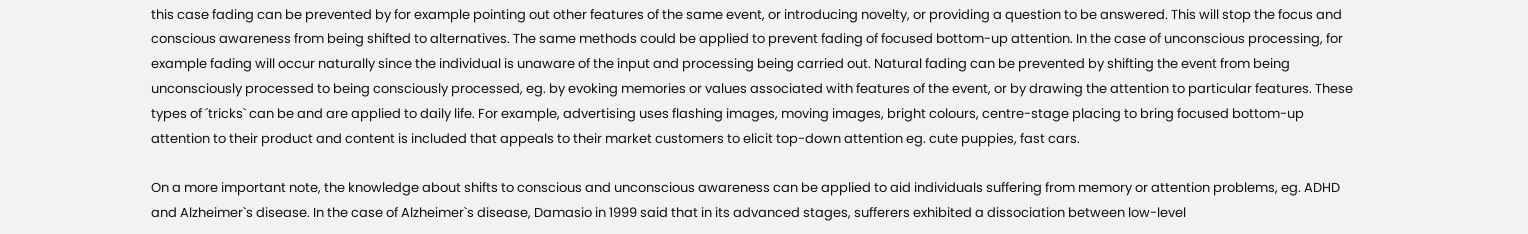this case fading can be prevented by for example pointing out other features of the same event, or introducing novelty, or providing a question to be answered. This will stop the focus and conscious awareness from being shifted to alternatives. The same methods could be applied to prevent fading of focused bottom-up attention. In the case of unconscious processing, for example fading will occur naturally since the individual is unaware of the input and processing being carried out. Natural fading can be prevented by shifting the event from being unconsciously processed to being consciously processed, eg. by evoking memories or values associated with features of the event, or by drawing the attention to particular features. These types of ´tricks` can be and are applied to daily life. For example, advertising uses flashing images, moving images, bright colours, centre-stage placing to bring focused bottom-up attention to their product and content is included that appeals to their market customers to elicit top-down attention eg. cute puppies, fast cars.

On a more important note, the knowledge about shifts to conscious and unconscious awareness can be applied to aid individuals suffering from memory or attention problems, eg. ADHD and Alzheimer`s disease. In the case of Alzheimer`s disease, Damasio in 1999 said that in its advanced stages, sufferers exhibited a dissociation between low-level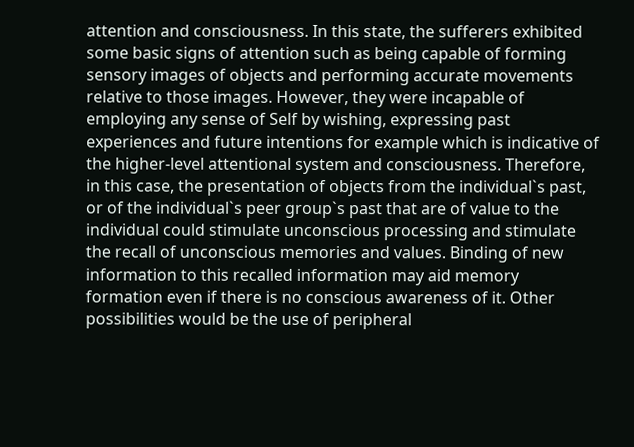attention and consciousness. In this state, the sufferers exhibited some basic signs of attention such as being capable of forming sensory images of objects and performing accurate movements relative to those images. However, they were incapable of employing any sense of Self by wishing, expressing past experiences and future intentions for example which is indicative of the higher-level attentional system and consciousness. Therefore, in this case, the presentation of objects from the individual`s past, or of the individual`s peer group`s past that are of value to the individual could stimulate unconscious processing and stimulate the recall of unconscious memories and values. Binding of new information to this recalled information may aid memory formation even if there is no conscious awareness of it. Other possibilities would be the use of peripheral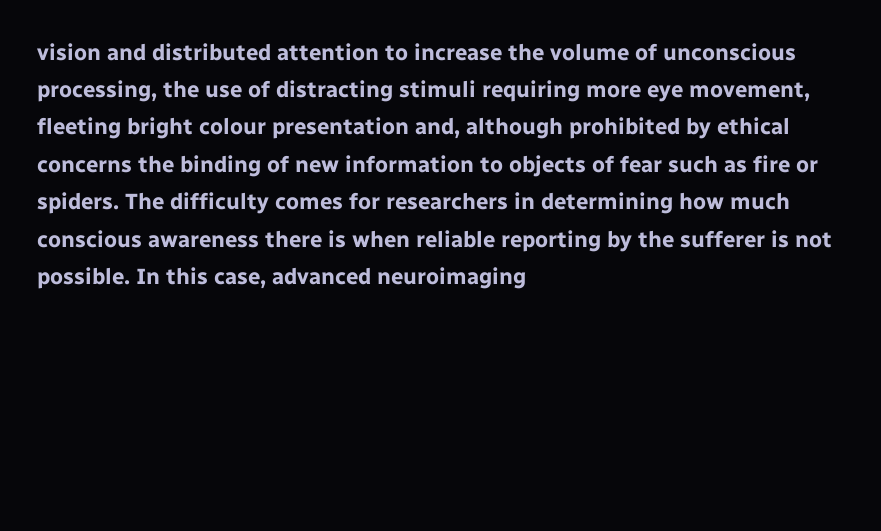vision and distributed attention to increase the volume of unconscious processing, the use of distracting stimuli requiring more eye movement, fleeting bright colour presentation and, although prohibited by ethical concerns the binding of new information to objects of fear such as fire or spiders. The difficulty comes for researchers in determining how much conscious awareness there is when reliable reporting by the sufferer is not possible. In this case, advanced neuroimaging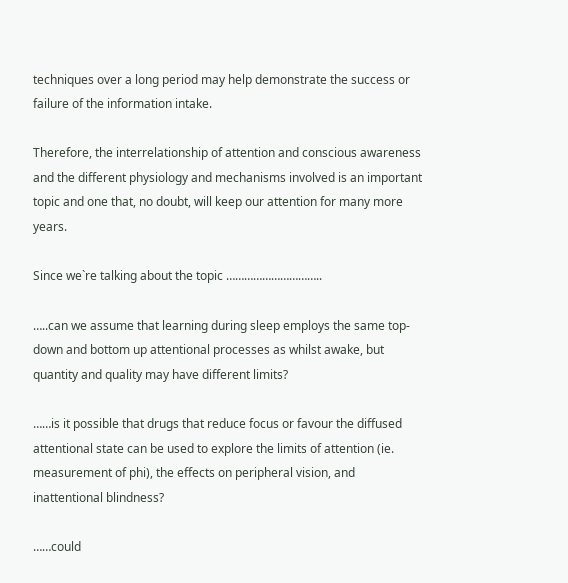techniques over a long period may help demonstrate the success or failure of the information intake.

Therefore, the interrelationship of attention and conscious awareness and the different physiology and mechanisms involved is an important topic and one that, no doubt, will keep our attention for many more years.

Since we`re talking about the topic …………………………..

…..can we assume that learning during sleep employs the same top-down and bottom up attentional processes as whilst awake, but quantity and quality may have different limits?

……is it possible that drugs that reduce focus or favour the diffused attentional state can be used to explore the limits of attention (ie. measurement of phi), the effects on peripheral vision, and inattentional blindness?

……could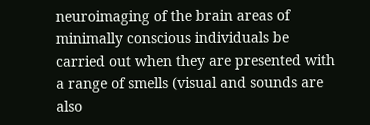neuroimaging of the brain areas of minimally conscious individuals be carried out when they are presented with a range of smells (visual and sounds are also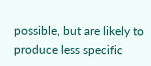possible, but are likely to produce less specific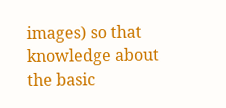images) so that knowledge about the basic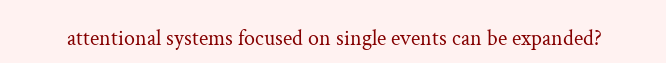attentional systems focused on single events can be expanded?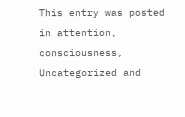This entry was posted in attention, consciousness, Uncategorized and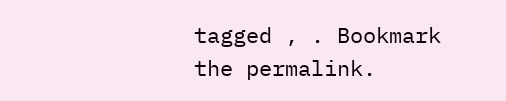tagged , . Bookmark the permalink.